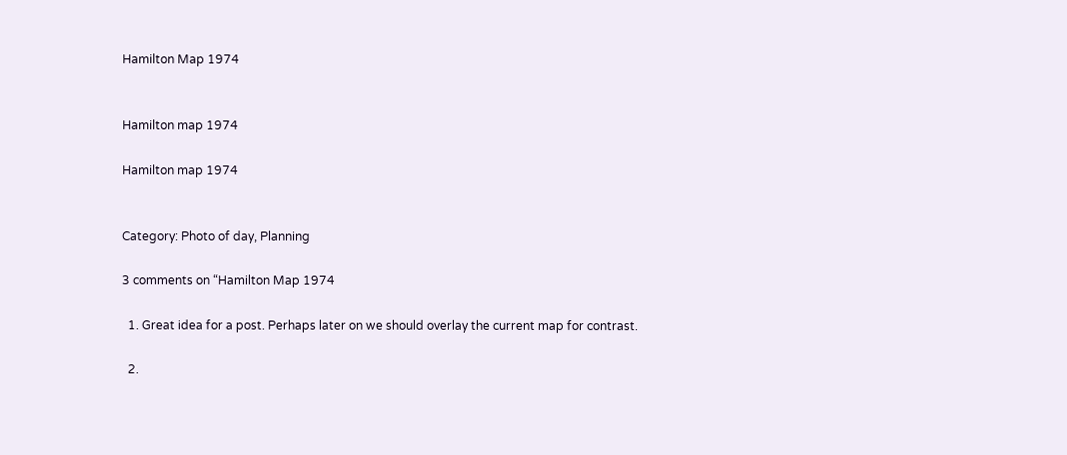Hamilton Map 1974


Hamilton map 1974

Hamilton map 1974


Category: Photo of day, Planning

3 comments on “Hamilton Map 1974

  1. Great idea for a post. Perhaps later on we should overlay the current map for contrast.

  2.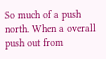So much of a push north. When a overall push out from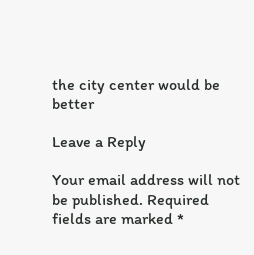the city center would be better

Leave a Reply

Your email address will not be published. Required fields are marked *